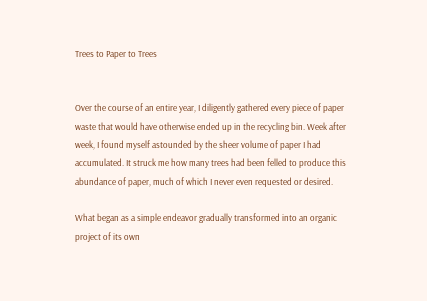Trees to Paper to Trees


Over the course of an entire year, I diligently gathered every piece of paper waste that would have otherwise ended up in the recycling bin. Week after week, I found myself astounded by the sheer volume of paper I had accumulated. It struck me how many trees had been felled to produce this abundance of paper, much of which I never even requested or desired.

What began as a simple endeavor gradually transformed into an organic project of its own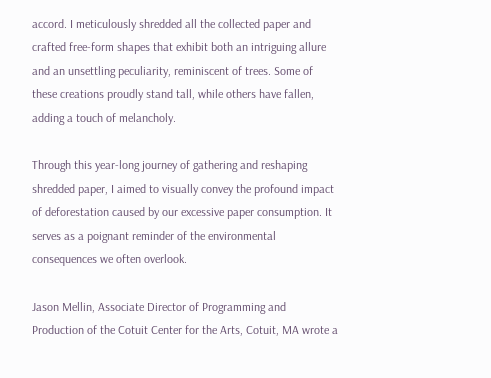accord. I meticulously shredded all the collected paper and crafted free-form shapes that exhibit both an intriguing allure and an unsettling peculiarity, reminiscent of trees. Some of these creations proudly stand tall, while others have fallen, adding a touch of melancholy.

Through this year-long journey of gathering and reshaping shredded paper, I aimed to visually convey the profound impact of deforestation caused by our excessive paper consumption. It serves as a poignant reminder of the environmental consequences we often overlook.

Jason Mellin, Associate Director of Programming and Production of the Cotuit Center for the Arts, Cotuit, MA wrote a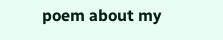poem about my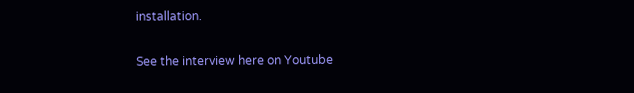installation.

See the interview here on Youtube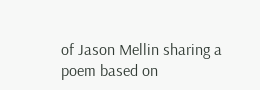of Jason Mellin sharing a poem based on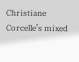Christiane Corcelle’s mixed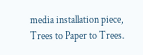media installation piece, Trees to Paper to Trees.